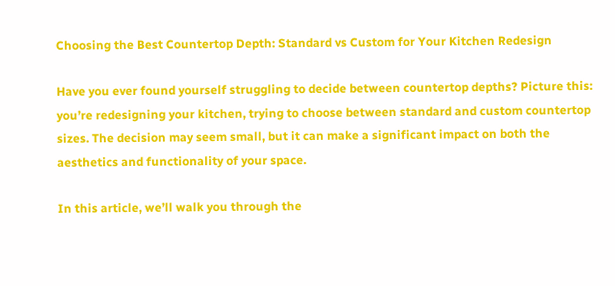Choosing the Best Countertop Depth: Standard vs Custom for Your Kitchen Redesign

Have you ever found yourself struggling to decide between countertop depths? Picture this: you’re redesigning your kitchen, trying to choose between standard and custom countertop sizes. The decision may seem small, but it can make a significant impact on both the aesthetics and functionality of your space.

In this article, we’ll walk you through the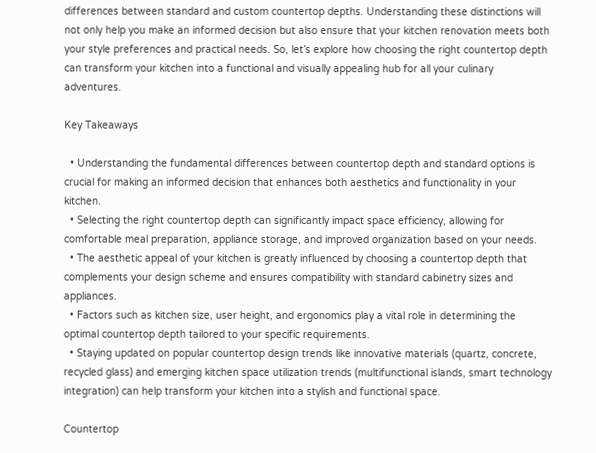differences between standard and custom countertop depths. Understanding these distinctions will not only help you make an informed decision but also ensure that your kitchen renovation meets both your style preferences and practical needs. So, let’s explore how choosing the right countertop depth can transform your kitchen into a functional and visually appealing hub for all your culinary adventures.

Key Takeaways

  • Understanding the fundamental differences between countertop depth and standard options is crucial for making an informed decision that enhances both aesthetics and functionality in your kitchen.
  • Selecting the right countertop depth can significantly impact space efficiency, allowing for comfortable meal preparation, appliance storage, and improved organization based on your needs.
  • The aesthetic appeal of your kitchen is greatly influenced by choosing a countertop depth that complements your design scheme and ensures compatibility with standard cabinetry sizes and appliances.
  • Factors such as kitchen size, user height, and ergonomics play a vital role in determining the optimal countertop depth tailored to your specific requirements.
  • Staying updated on popular countertop design trends like innovative materials (quartz, concrete, recycled glass) and emerging kitchen space utilization trends (multifunctional islands, smart technology integration) can help transform your kitchen into a stylish and functional space.

Countertop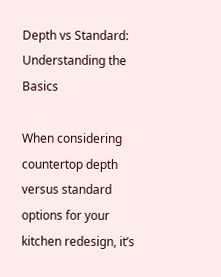Depth vs Standard: Understanding the Basics

When considering countertop depth versus standard options for your kitchen redesign, it’s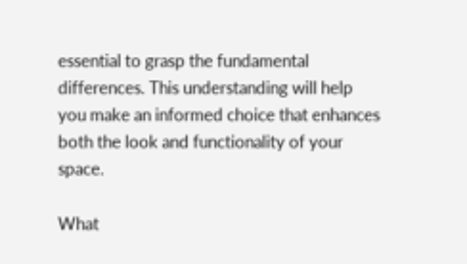essential to grasp the fundamental differences. This understanding will help you make an informed choice that enhances both the look and functionality of your space.

What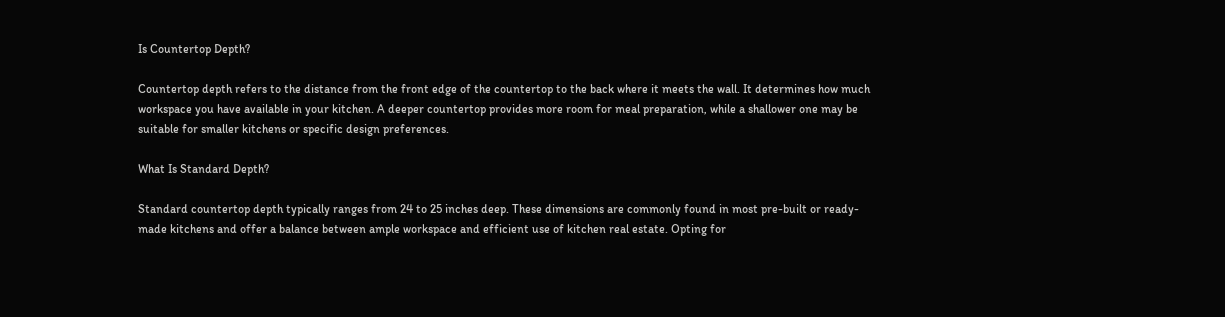Is Countertop Depth?

Countertop depth refers to the distance from the front edge of the countertop to the back where it meets the wall. It determines how much workspace you have available in your kitchen. A deeper countertop provides more room for meal preparation, while a shallower one may be suitable for smaller kitchens or specific design preferences.

What Is Standard Depth?

Standard countertop depth typically ranges from 24 to 25 inches deep. These dimensions are commonly found in most pre-built or ready-made kitchens and offer a balance between ample workspace and efficient use of kitchen real estate. Opting for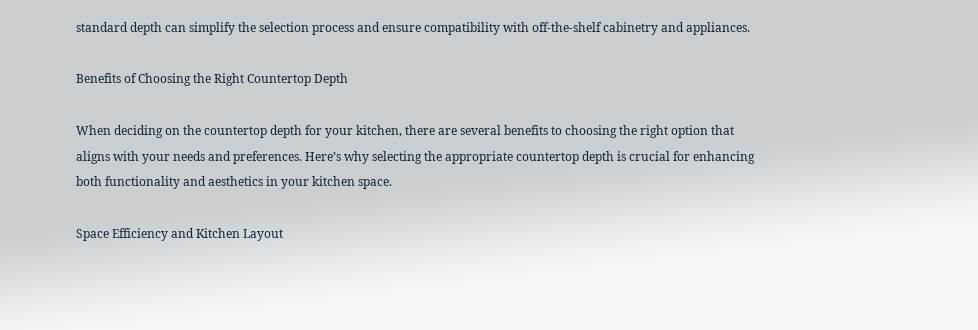standard depth can simplify the selection process and ensure compatibility with off-the-shelf cabinetry and appliances.

Benefits of Choosing the Right Countertop Depth

When deciding on the countertop depth for your kitchen, there are several benefits to choosing the right option that aligns with your needs and preferences. Here’s why selecting the appropriate countertop depth is crucial for enhancing both functionality and aesthetics in your kitchen space.

Space Efficiency and Kitchen Layout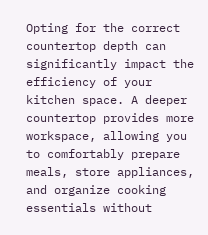Opting for the correct countertop depth can significantly impact the efficiency of your kitchen space. A deeper countertop provides more workspace, allowing you to comfortably prepare meals, store appliances, and organize cooking essentials without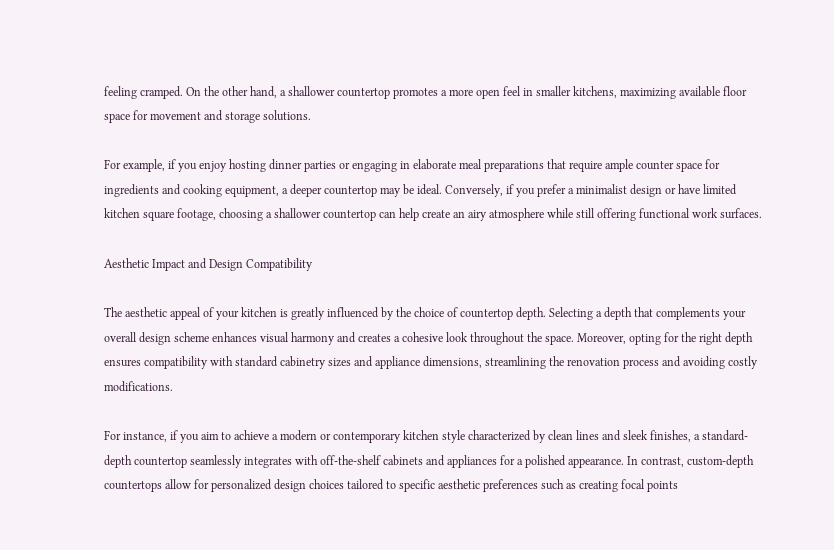feeling cramped. On the other hand, a shallower countertop promotes a more open feel in smaller kitchens, maximizing available floor space for movement and storage solutions.

For example, if you enjoy hosting dinner parties or engaging in elaborate meal preparations that require ample counter space for ingredients and cooking equipment, a deeper countertop may be ideal. Conversely, if you prefer a minimalist design or have limited kitchen square footage, choosing a shallower countertop can help create an airy atmosphere while still offering functional work surfaces.

Aesthetic Impact and Design Compatibility

The aesthetic appeal of your kitchen is greatly influenced by the choice of countertop depth. Selecting a depth that complements your overall design scheme enhances visual harmony and creates a cohesive look throughout the space. Moreover, opting for the right depth ensures compatibility with standard cabinetry sizes and appliance dimensions, streamlining the renovation process and avoiding costly modifications.

For instance, if you aim to achieve a modern or contemporary kitchen style characterized by clean lines and sleek finishes, a standard-depth countertop seamlessly integrates with off-the-shelf cabinets and appliances for a polished appearance. In contrast, custom-depth countertops allow for personalized design choices tailored to specific aesthetic preferences such as creating focal points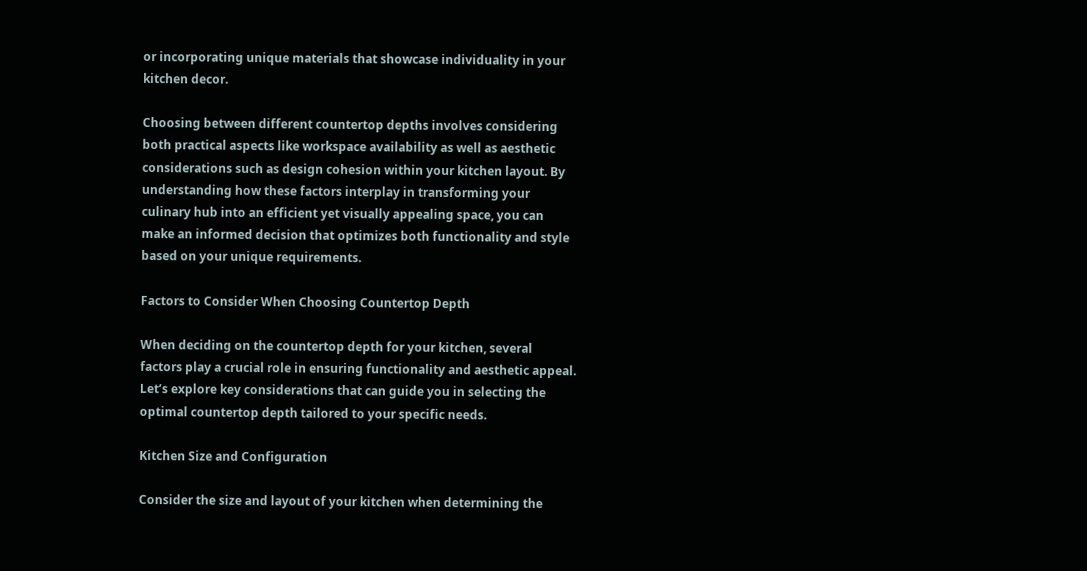or incorporating unique materials that showcase individuality in your kitchen decor.

Choosing between different countertop depths involves considering both practical aspects like workspace availability as well as aesthetic considerations such as design cohesion within your kitchen layout. By understanding how these factors interplay in transforming your culinary hub into an efficient yet visually appealing space, you can make an informed decision that optimizes both functionality and style based on your unique requirements.

Factors to Consider When Choosing Countertop Depth

When deciding on the countertop depth for your kitchen, several factors play a crucial role in ensuring functionality and aesthetic appeal. Let’s explore key considerations that can guide you in selecting the optimal countertop depth tailored to your specific needs.

Kitchen Size and Configuration

Consider the size and layout of your kitchen when determining the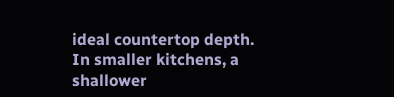ideal countertop depth. In smaller kitchens, a shallower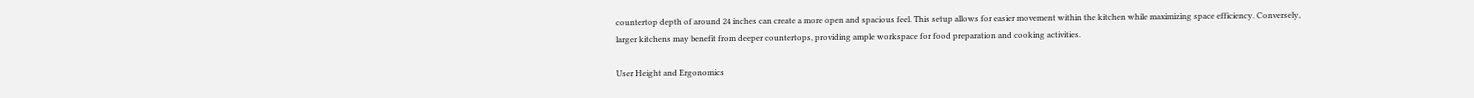countertop depth of around 24 inches can create a more open and spacious feel. This setup allows for easier movement within the kitchen while maximizing space efficiency. Conversely, larger kitchens may benefit from deeper countertops, providing ample workspace for food preparation and cooking activities.

User Height and Ergonomics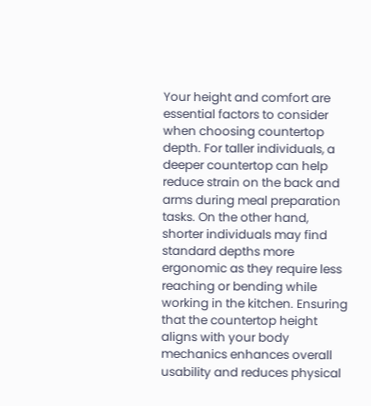Your height and comfort are essential factors to consider when choosing countertop depth. For taller individuals, a deeper countertop can help reduce strain on the back and arms during meal preparation tasks. On the other hand, shorter individuals may find standard depths more ergonomic as they require less reaching or bending while working in the kitchen. Ensuring that the countertop height aligns with your body mechanics enhances overall usability and reduces physical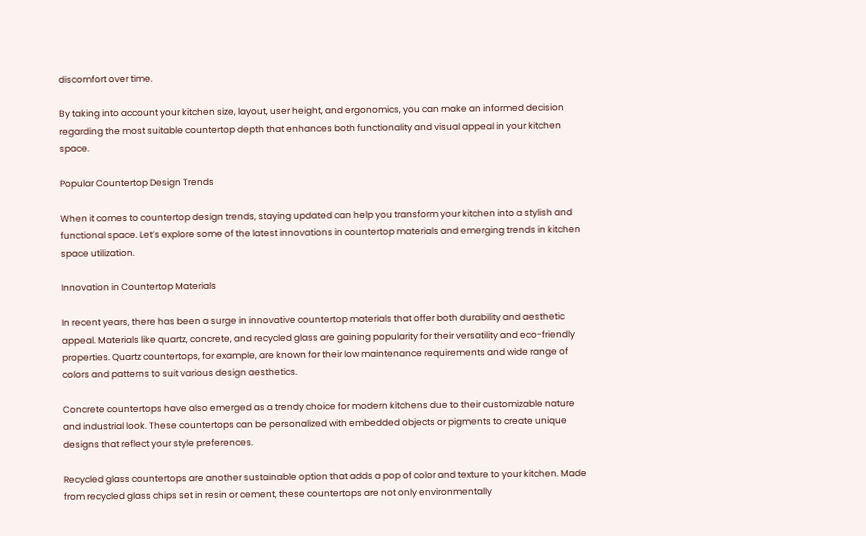discomfort over time.

By taking into account your kitchen size, layout, user height, and ergonomics, you can make an informed decision regarding the most suitable countertop depth that enhances both functionality and visual appeal in your kitchen space.

Popular Countertop Design Trends

When it comes to countertop design trends, staying updated can help you transform your kitchen into a stylish and functional space. Let’s explore some of the latest innovations in countertop materials and emerging trends in kitchen space utilization.

Innovation in Countertop Materials

In recent years, there has been a surge in innovative countertop materials that offer both durability and aesthetic appeal. Materials like quartz, concrete, and recycled glass are gaining popularity for their versatility and eco-friendly properties. Quartz countertops, for example, are known for their low maintenance requirements and wide range of colors and patterns to suit various design aesthetics.

Concrete countertops have also emerged as a trendy choice for modern kitchens due to their customizable nature and industrial look. These countertops can be personalized with embedded objects or pigments to create unique designs that reflect your style preferences.

Recycled glass countertops are another sustainable option that adds a pop of color and texture to your kitchen. Made from recycled glass chips set in resin or cement, these countertops are not only environmentally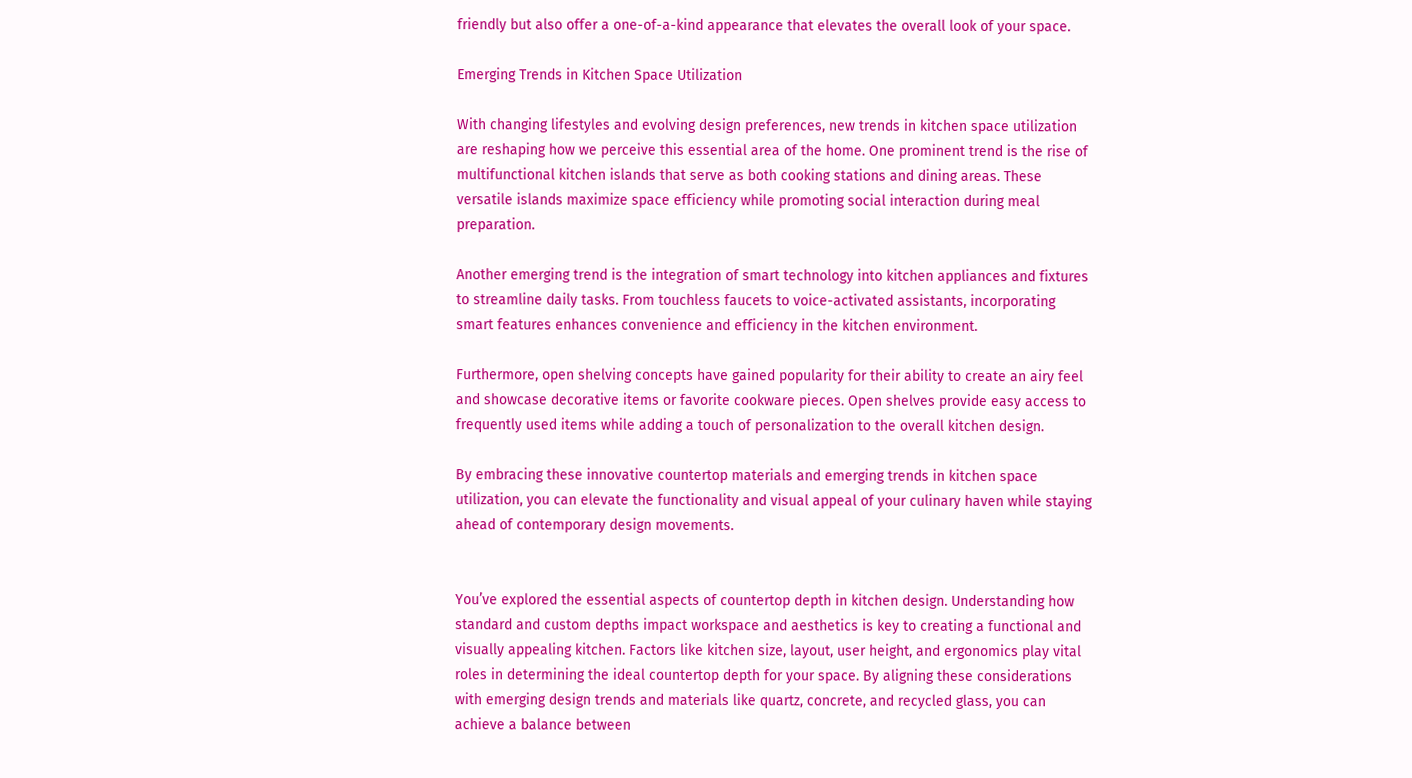friendly but also offer a one-of-a-kind appearance that elevates the overall look of your space.

Emerging Trends in Kitchen Space Utilization

With changing lifestyles and evolving design preferences, new trends in kitchen space utilization are reshaping how we perceive this essential area of the home. One prominent trend is the rise of multifunctional kitchen islands that serve as both cooking stations and dining areas. These versatile islands maximize space efficiency while promoting social interaction during meal preparation.

Another emerging trend is the integration of smart technology into kitchen appliances and fixtures to streamline daily tasks. From touchless faucets to voice-activated assistants, incorporating smart features enhances convenience and efficiency in the kitchen environment.

Furthermore, open shelving concepts have gained popularity for their ability to create an airy feel and showcase decorative items or favorite cookware pieces. Open shelves provide easy access to frequently used items while adding a touch of personalization to the overall kitchen design.

By embracing these innovative countertop materials and emerging trends in kitchen space utilization, you can elevate the functionality and visual appeal of your culinary haven while staying ahead of contemporary design movements.


You’ve explored the essential aspects of countertop depth in kitchen design. Understanding how standard and custom depths impact workspace and aesthetics is key to creating a functional and visually appealing kitchen. Factors like kitchen size, layout, user height, and ergonomics play vital roles in determining the ideal countertop depth for your space. By aligning these considerations with emerging design trends and materials like quartz, concrete, and recycled glass, you can achieve a balance between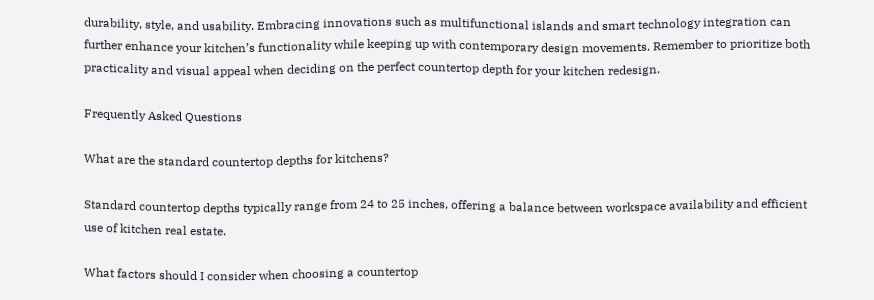durability, style, and usability. Embracing innovations such as multifunctional islands and smart technology integration can further enhance your kitchen’s functionality while keeping up with contemporary design movements. Remember to prioritize both practicality and visual appeal when deciding on the perfect countertop depth for your kitchen redesign.

Frequently Asked Questions

What are the standard countertop depths for kitchens?

Standard countertop depths typically range from 24 to 25 inches, offering a balance between workspace availability and efficient use of kitchen real estate.

What factors should I consider when choosing a countertop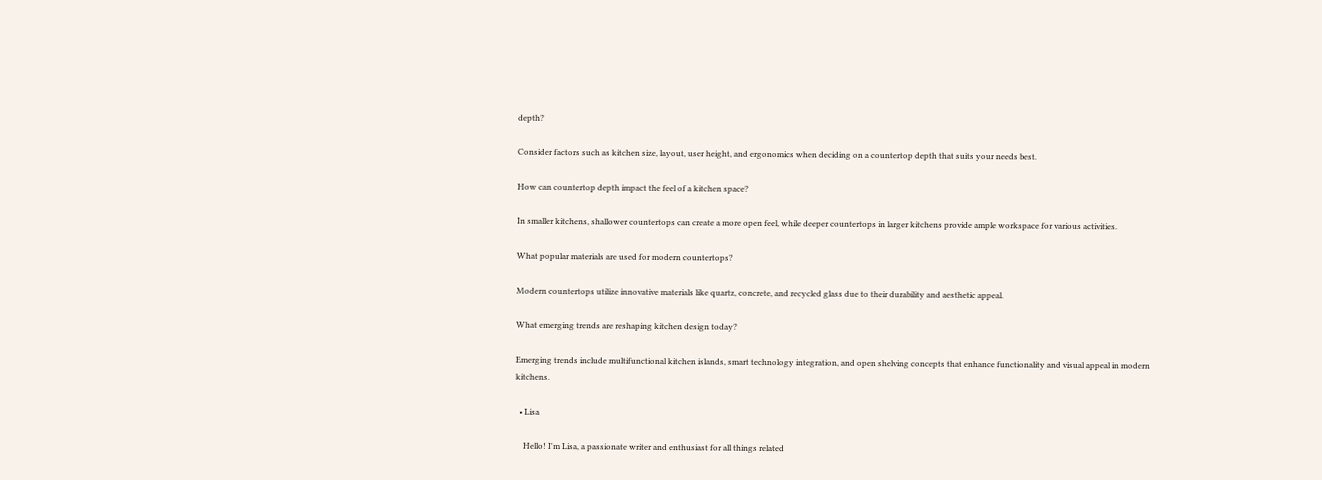depth?

Consider factors such as kitchen size, layout, user height, and ergonomics when deciding on a countertop depth that suits your needs best.

How can countertop depth impact the feel of a kitchen space?

In smaller kitchens, shallower countertops can create a more open feel, while deeper countertops in larger kitchens provide ample workspace for various activities.

What popular materials are used for modern countertops?

Modern countertops utilize innovative materials like quartz, concrete, and recycled glass due to their durability and aesthetic appeal.

What emerging trends are reshaping kitchen design today?

Emerging trends include multifunctional kitchen islands, smart technology integration, and open shelving concepts that enhance functionality and visual appeal in modern kitchens.

  • Lisa

    Hello! I'm Lisa, a passionate writer and enthusiast for all things related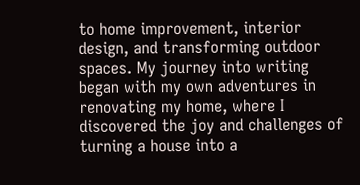to home improvement, interior design, and transforming outdoor spaces. My journey into writing began with my own adventures in renovating my home, where I discovered the joy and challenges of turning a house into a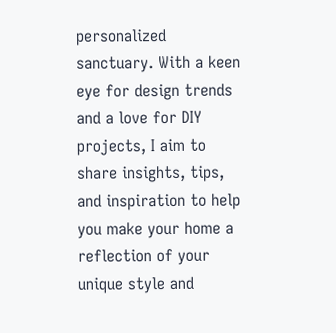personalized sanctuary. With a keen eye for design trends and a love for DIY projects, I aim to share insights, tips, and inspiration to help you make your home a reflection of your unique style and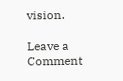vision.

Leave a Comment